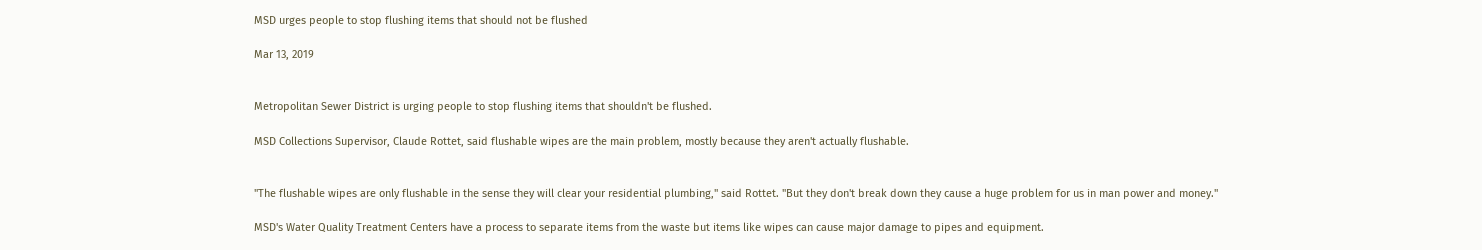MSD urges people to stop flushing items that should not be flushed

Mar 13, 2019


Metropolitan Sewer District is urging people to stop flushing items that shouldn't be flushed.

MSD Collections Supervisor, Claude Rottet, said flushable wipes are the main problem, mostly because they aren't actually flushable.


"The flushable wipes are only flushable in the sense they will clear your residential plumbing," said Rottet. "But they don't break down they cause a huge problem for us in man power and money."

MSD's Water Quality Treatment Centers have a process to separate items from the waste but items like wipes can cause major damage to pipes and equipment.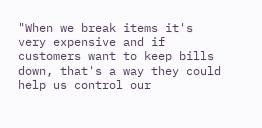"When we break items it's very expensive and if customers want to keep bills down, that's a way they could help us control our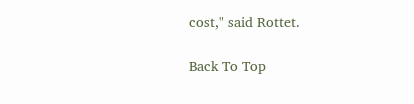cost," said Rottet.

Back To Top